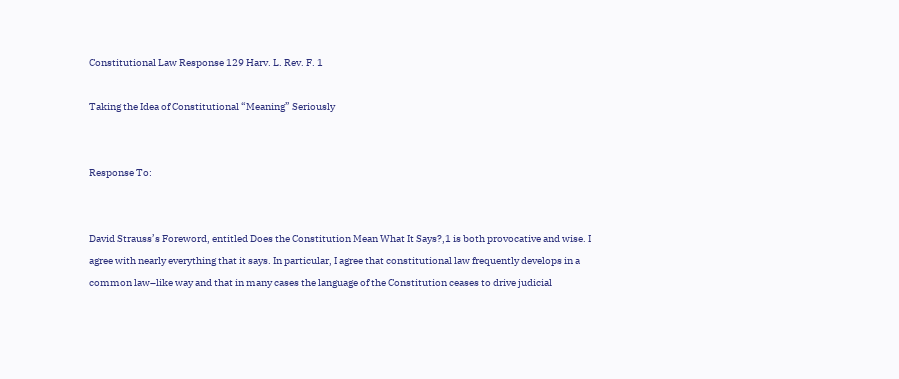Constitutional Law Response 129 Harv. L. Rev. F. 1

Taking the Idea of Constitutional “Meaning” Seriously


Response To:


David Strauss’s Foreword, entitled Does the Constitution Mean What It Says?,1 is both provocative and wise. I agree with nearly everything that it says. In particular, I agree that constitutional law frequently develops in a common law–like way and that in many cases the language of the Constitution ceases to drive judicial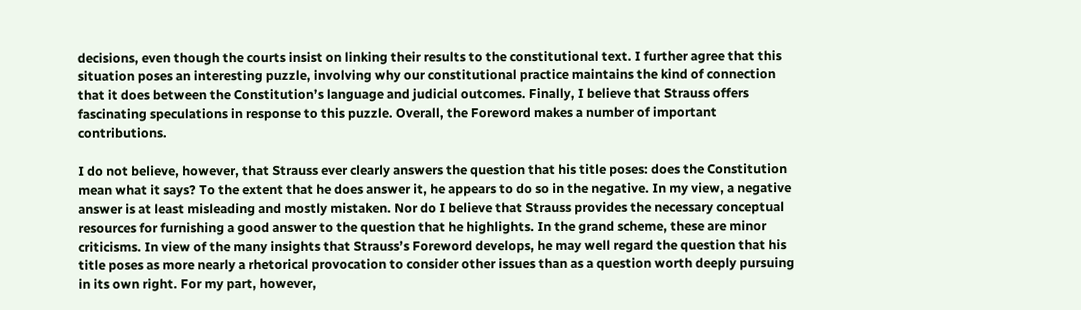decisions, even though the courts insist on linking their results to the constitutional text. I further agree that this situation poses an interesting puzzle, involving why our constitutional practice maintains the kind of connection that it does between the Constitution’s language and judicial outcomes. Finally, I believe that Strauss offers fascinating speculations in response to this puzzle. Overall, the Foreword makes a number of important contributions.

I do not believe, however, that Strauss ever clearly answers the question that his title poses: does the Constitution mean what it says? To the extent that he does answer it, he appears to do so in the negative. In my view, a negative answer is at least misleading and mostly mistaken. Nor do I believe that Strauss provides the necessary conceptual resources for furnishing a good answer to the question that he highlights. In the grand scheme, these are minor criticisms. In view of the many insights that Strauss’s Foreword develops, he may well regard the question that his title poses as more nearly a rhetorical provocation to consider other issues than as a question worth deeply pursuing in its own right. For my part, however,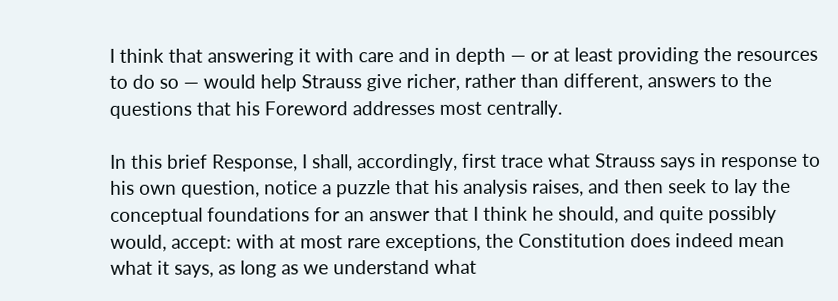I think that answering it with care and in depth — or at least providing the resources to do so — would help Strauss give richer, rather than different, answers to the questions that his Foreword addresses most centrally.

In this brief Response, I shall, accordingly, first trace what Strauss says in response to his own question, notice a puzzle that his analysis raises, and then seek to lay the conceptual foundations for an answer that I think he should, and quite possibly would, accept: with at most rare exceptions, the Constitution does indeed mean what it says, as long as we understand what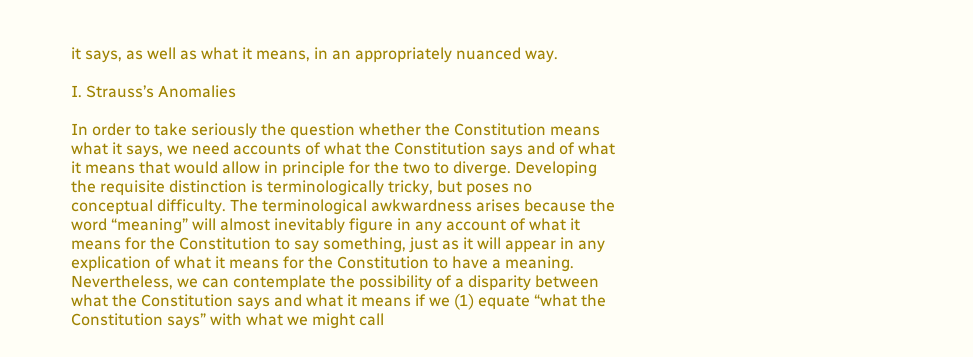it says, as well as what it means, in an appropriately nuanced way.

I. Strauss’s Anomalies

In order to take seriously the question whether the Constitution means what it says, we need accounts of what the Constitution says and of what it means that would allow in principle for the two to diverge. Developing the requisite distinction is terminologically tricky, but poses no conceptual difficulty. The terminological awkwardness arises because the word “meaning” will almost inevitably figure in any account of what it means for the Constitution to say something, just as it will appear in any explication of what it means for the Constitution to have a meaning. Nevertheless, we can contemplate the possibility of a disparity between what the Constitution says and what it means if we (1) equate “what the Constitution says” with what we might call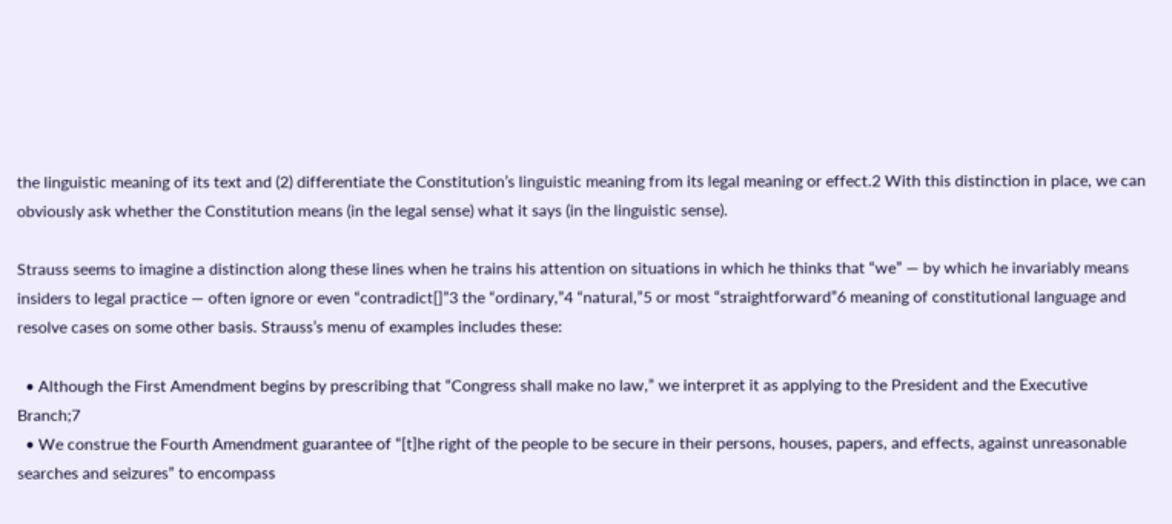the linguistic meaning of its text and (2) differentiate the Constitution’s linguistic meaning from its legal meaning or effect.2 With this distinction in place, we can obviously ask whether the Constitution means (in the legal sense) what it says (in the linguistic sense).

Strauss seems to imagine a distinction along these lines when he trains his attention on situations in which he thinks that “we” — by which he invariably means insiders to legal practice — often ignore or even “contradict[]”3 the “ordinary,”4 “natural,”5 or most “straightforward”6 meaning of constitutional language and resolve cases on some other basis. Strauss’s menu of examples includes these:

  • Although the First Amendment begins by prescribing that “Congress shall make no law,” we interpret it as applying to the President and the Executive Branch;7
  • We construe the Fourth Amendment guarantee of “[t]he right of the people to be secure in their persons, houses, papers, and effects, against unreasonable searches and seizures” to encompass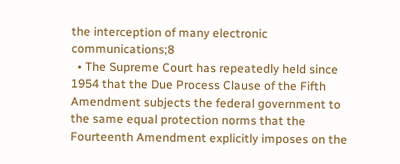the interception of many electronic communications;8
  • The Supreme Court has repeatedly held since 1954 that the Due Process Clause of the Fifth Amendment subjects the federal government to the same equal protection norms that the Fourteenth Amendment explicitly imposes on the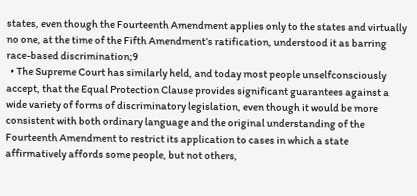states, even though the Fourteenth Amendment applies only to the states and virtually no one, at the time of the Fifth Amendment’s ratification, understood it as barring race-based discrimination;9
  • The Supreme Court has similarly held, and today most people unselfconsciously accept, that the Equal Protection Clause provides significant guarantees against a wide variety of forms of discriminatory legislation, even though it would be more consistent with both ordinary language and the original understanding of the Fourteenth Amendment to restrict its application to cases in which a state affirmatively affords some people, but not others,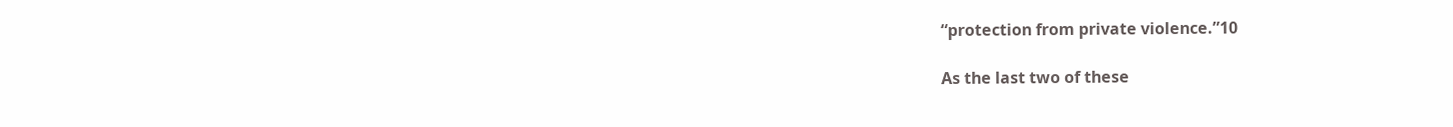“protection from private violence.”10

As the last two of these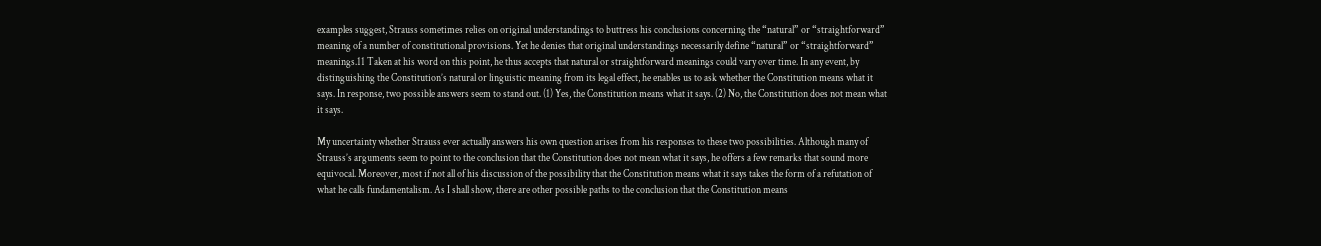examples suggest, Strauss sometimes relies on original understandings to buttress his conclusions concerning the “natural” or “straightforward” meaning of a number of constitutional provisions. Yet he denies that original understandings necessarily define “natural” or “straightforward” meanings.11 Taken at his word on this point, he thus accepts that natural or straightforward meanings could vary over time. In any event, by distinguishing the Constitution’s natural or linguistic meaning from its legal effect, he enables us to ask whether the Constitution means what it says. In response, two possible answers seem to stand out. (1) Yes, the Constitution means what it says. (2) No, the Constitution does not mean what it says.

My uncertainty whether Strauss ever actually answers his own question arises from his responses to these two possibilities. Although many of Strauss’s arguments seem to point to the conclusion that the Constitution does not mean what it says, he offers a few remarks that sound more equivocal. Moreover, most if not all of his discussion of the possibility that the Constitution means what it says takes the form of a refutation of what he calls fundamentalism. As I shall show, there are other possible paths to the conclusion that the Constitution means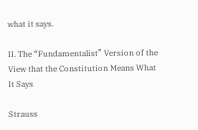what it says.

II. The “Fundamentalist” Version of the View that the Constitution Means What It Says

Strauss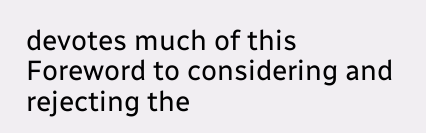devotes much of this Foreword to considering and rejecting the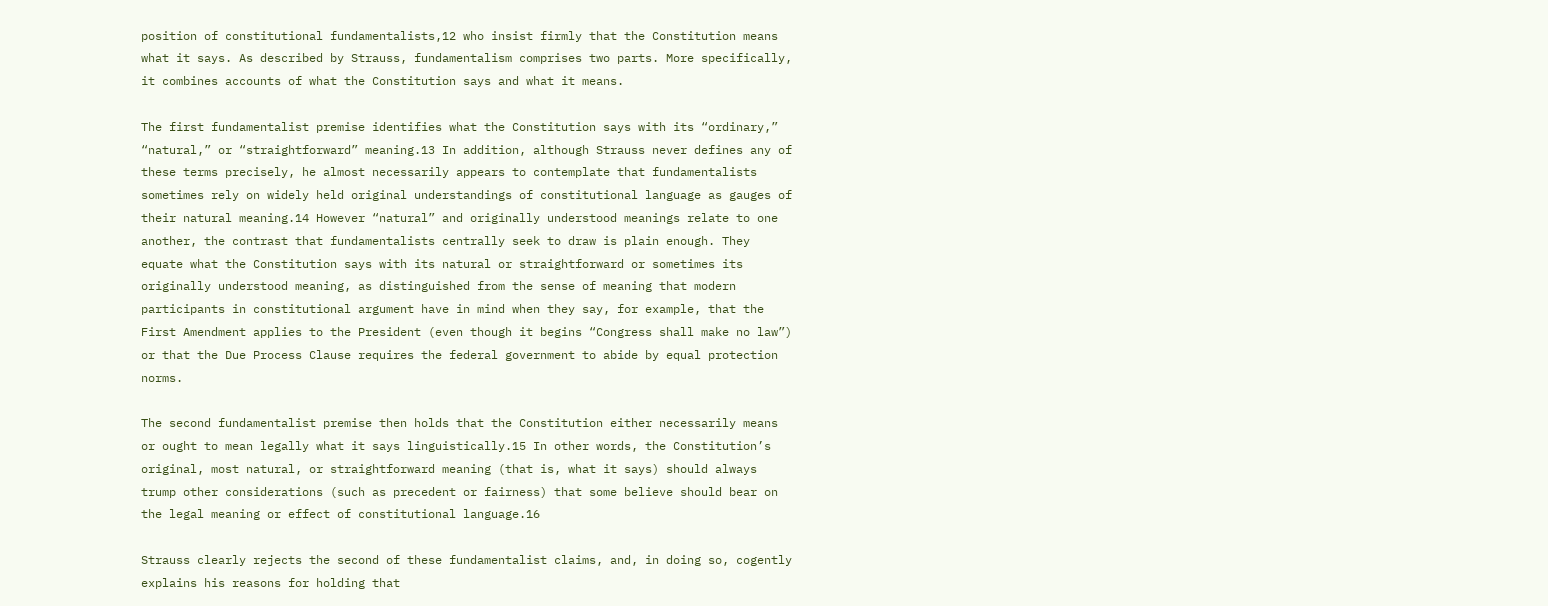position of constitutional fundamentalists,12 who insist firmly that the Constitution means what it says. As described by Strauss, fundamentalism comprises two parts. More specifically, it combines accounts of what the Constitution says and what it means.

The first fundamentalist premise identifies what the Constitution says with its “ordinary,” “natural,” or “straightforward” meaning.13 In addition, although Strauss never defines any of these terms precisely, he almost necessarily appears to contemplate that fundamentalists sometimes rely on widely held original understandings of constitutional language as gauges of their natural meaning.14 However “natural” and originally understood meanings relate to one another, the contrast that fundamentalists centrally seek to draw is plain enough. They equate what the Constitution says with its natural or straightforward or sometimes its originally understood meaning, as distinguished from the sense of meaning that modern participants in constitutional argument have in mind when they say, for example, that the First Amendment applies to the President (even though it begins “Congress shall make no law”) or that the Due Process Clause requires the federal government to abide by equal protection norms.

The second fundamentalist premise then holds that the Constitution either necessarily means or ought to mean legally what it says linguistically.15 In other words, the Constitution’s original, most natural, or straightforward meaning (that is, what it says) should always trump other considerations (such as precedent or fairness) that some believe should bear on the legal meaning or effect of constitutional language.16

Strauss clearly rejects the second of these fundamentalist claims, and, in doing so, cogently explains his reasons for holding that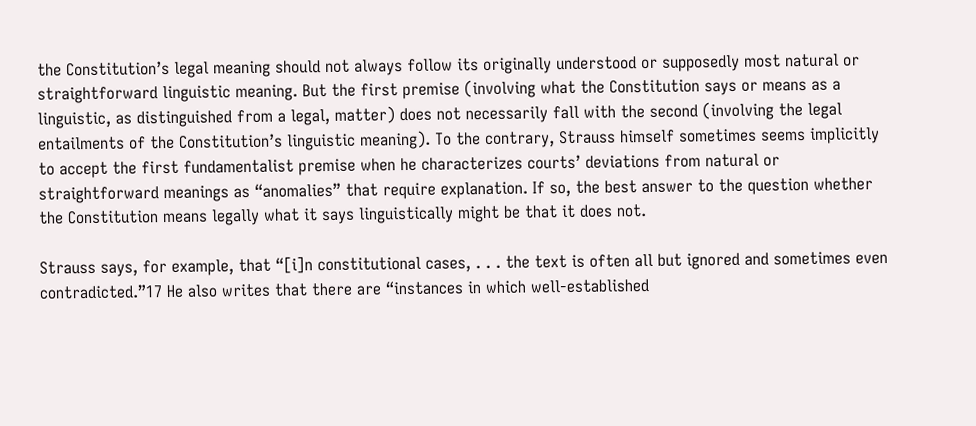the Constitution’s legal meaning should not always follow its originally understood or supposedly most natural or straightforward linguistic meaning. But the first premise (involving what the Constitution says or means as a linguistic, as distinguished from a legal, matter) does not necessarily fall with the second (involving the legal entailments of the Constitution’s linguistic meaning). To the contrary, Strauss himself sometimes seems implicitly to accept the first fundamentalist premise when he characterizes courts’ deviations from natural or straightforward meanings as “anomalies” that require explanation. If so, the best answer to the question whether the Constitution means legally what it says linguistically might be that it does not.

Strauss says, for example, that “[i]n constitutional cases, . . . the text is often all but ignored and sometimes even contradicted.”17 He also writes that there are “instances in which well-established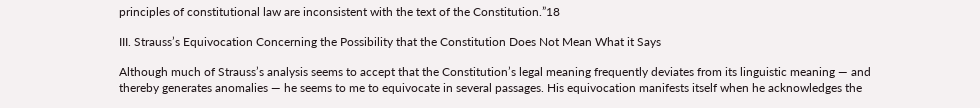principles of constitutional law are inconsistent with the text of the Constitution.”18

III. Strauss’s Equivocation Concerning the Possibility that the Constitution Does Not Mean What it Says

Although much of Strauss’s analysis seems to accept that the Constitution’s legal meaning frequently deviates from its linguistic meaning — and thereby generates anomalies — he seems to me to equivocate in several passages. His equivocation manifests itself when he acknowledges the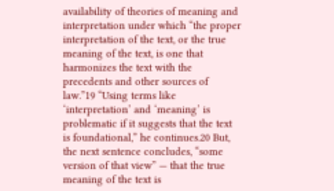availability of theories of meaning and interpretation under which “the proper interpretation of the text, or the true meaning of the text, is one that harmonizes the text with the precedents and other sources of law.”19 “Using terms like ‘interpretation’ and ‘meaning’ is problematic if it suggests that the text is foundational,” he continues.20 But, the next sentence concludes, “some version of that view” — that the true meaning of the text is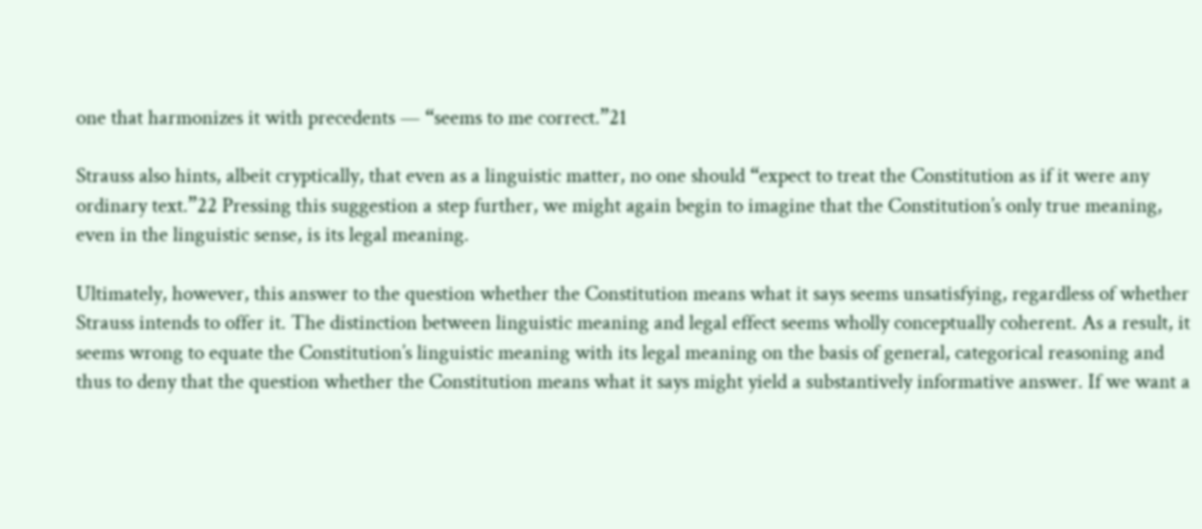one that harmonizes it with precedents — “seems to me correct.”21

Strauss also hints, albeit cryptically, that even as a linguistic matter, no one should “expect to treat the Constitution as if it were any ordinary text.”22 Pressing this suggestion a step further, we might again begin to imagine that the Constitution’s only true meaning, even in the linguistic sense, is its legal meaning.

Ultimately, however, this answer to the question whether the Constitution means what it says seems unsatisfying, regardless of whether Strauss intends to offer it. The distinction between linguistic meaning and legal effect seems wholly conceptually coherent. As a result, it seems wrong to equate the Constitution’s linguistic meaning with its legal meaning on the basis of general, categorical reasoning and thus to deny that the question whether the Constitution means what it says might yield a substantively informative answer. If we want a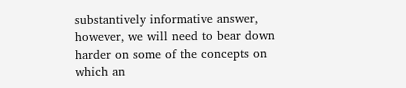substantively informative answer, however, we will need to bear down harder on some of the concepts on which an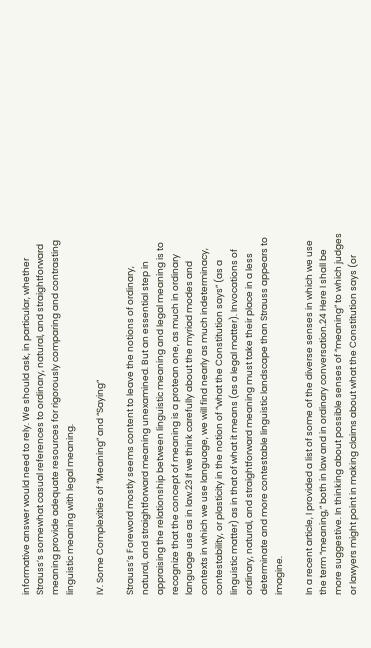informative answer would need to rely. We should ask, in particular, whether Strauss’s somewhat casual references to ordinary, natural, and straightforward meaning provide adequate resources for rigorously comparing and contrasting linguistic meaning with legal meaning.

IV. Some Complexities of “Meaning” and “Saying”

Strauss’s Foreword mostly seems content to leave the notions of ordinary, natural, and straightforward meaning unexamined. But an essential step in appraising the relationship between linguistic meaning and legal meaning is to recognize that the concept of meaning is a protean one, as much in ordinary language use as in law.23 If we think carefully about the myriad modes and contexts in which we use language, we will find nearly as much indeterminacy, contestability, or plasticity in the notion of “what the Constitution says” (as a linguistic matter) as in that of what it means (as a legal matter). Invocations of ordinary, natural, and straightforward meaning must take their place in a less determinate and more contestable linguistic landscape than Strauss appears to imagine.

In a recent article, I provided a list of some of the diverse senses in which we use the term “meaning,” both in law and in ordinary conversation.24 Here I shall be more suggestive. In thinking about possible senses of “meaning” to which judges or lawyers might point in making claims about what the Constitution says (or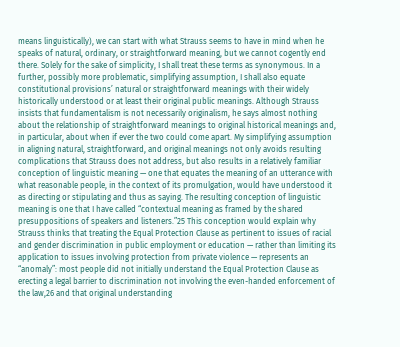means linguistically), we can start with what Strauss seems to have in mind when he speaks of natural, ordinary, or straightforward meaning, but we cannot cogently end there. Solely for the sake of simplicity, I shall treat these terms as synonymous. In a further, possibly more problematic, simplifying assumption, I shall also equate constitutional provisions’ natural or straightforward meanings with their widely historically understood or at least their original public meanings. Although Strauss insists that fundamentalism is not necessarily originalism, he says almost nothing about the relationship of straightforward meanings to original historical meanings and, in particular, about when if ever the two could come apart. My simplifying assumption in aligning natural, straightforward, and original meanings not only avoids resulting complications that Strauss does not address, but also results in a relatively familiar conception of linguistic meaning — one that equates the meaning of an utterance with what reasonable people, in the context of its promulgation, would have understood it as directing or stipulating and thus as saying. The resulting conception of linguistic meaning is one that I have called “contextual meaning as framed by the shared presuppositions of speakers and listeners.”25 This conception would explain why Strauss thinks that treating the Equal Protection Clause as pertinent to issues of racial and gender discrimination in public employment or education — rather than limiting its application to issues involving protection from private violence — represents an “anomaly”: most people did not initially understand the Equal Protection Clause as erecting a legal barrier to discrimination not involving the even-handed enforcement of the law,26 and that original understanding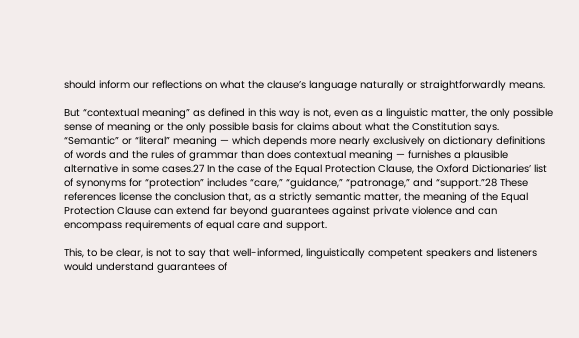should inform our reflections on what the clause’s language naturally or straightforwardly means.

But “contextual meaning” as defined in this way is not, even as a linguistic matter, the only possible sense of meaning or the only possible basis for claims about what the Constitution says. “Semantic” or “literal” meaning — which depends more nearly exclusively on dictionary definitions of words and the rules of grammar than does contextual meaning — furnishes a plausible alternative in some cases.27 In the case of the Equal Protection Clause, the Oxford Dictionaries’ list of synonyms for “protection” includes “care,” “guidance,” “patronage,” and “support.”28 These references license the conclusion that, as a strictly semantic matter, the meaning of the Equal Protection Clause can extend far beyond guarantees against private violence and can encompass requirements of equal care and support.

This, to be clear, is not to say that well-informed, linguistically competent speakers and listeners would understand guarantees of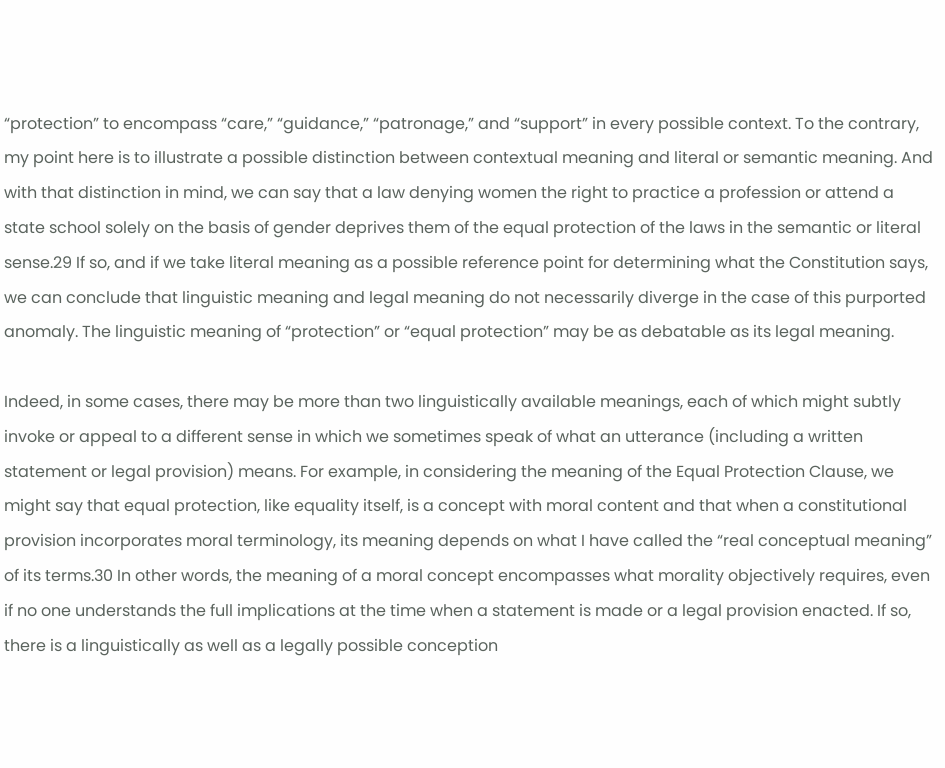“protection” to encompass “care,” “guidance,” “patronage,” and “support” in every possible context. To the contrary, my point here is to illustrate a possible distinction between contextual meaning and literal or semantic meaning. And with that distinction in mind, we can say that a law denying women the right to practice a profession or attend a state school solely on the basis of gender deprives them of the equal protection of the laws in the semantic or literal sense.29 If so, and if we take literal meaning as a possible reference point for determining what the Constitution says, we can conclude that linguistic meaning and legal meaning do not necessarily diverge in the case of this purported anomaly. The linguistic meaning of “protection” or “equal protection” may be as debatable as its legal meaning.

Indeed, in some cases, there may be more than two linguistically available meanings, each of which might subtly invoke or appeal to a different sense in which we sometimes speak of what an utterance (including a written statement or legal provision) means. For example, in considering the meaning of the Equal Protection Clause, we might say that equal protection, like equality itself, is a concept with moral content and that when a constitutional provision incorporates moral terminology, its meaning depends on what I have called the “real conceptual meaning” of its terms.30 In other words, the meaning of a moral concept encompasses what morality objectively requires, even if no one understands the full implications at the time when a statement is made or a legal provision enacted. If so, there is a linguistically as well as a legally possible conception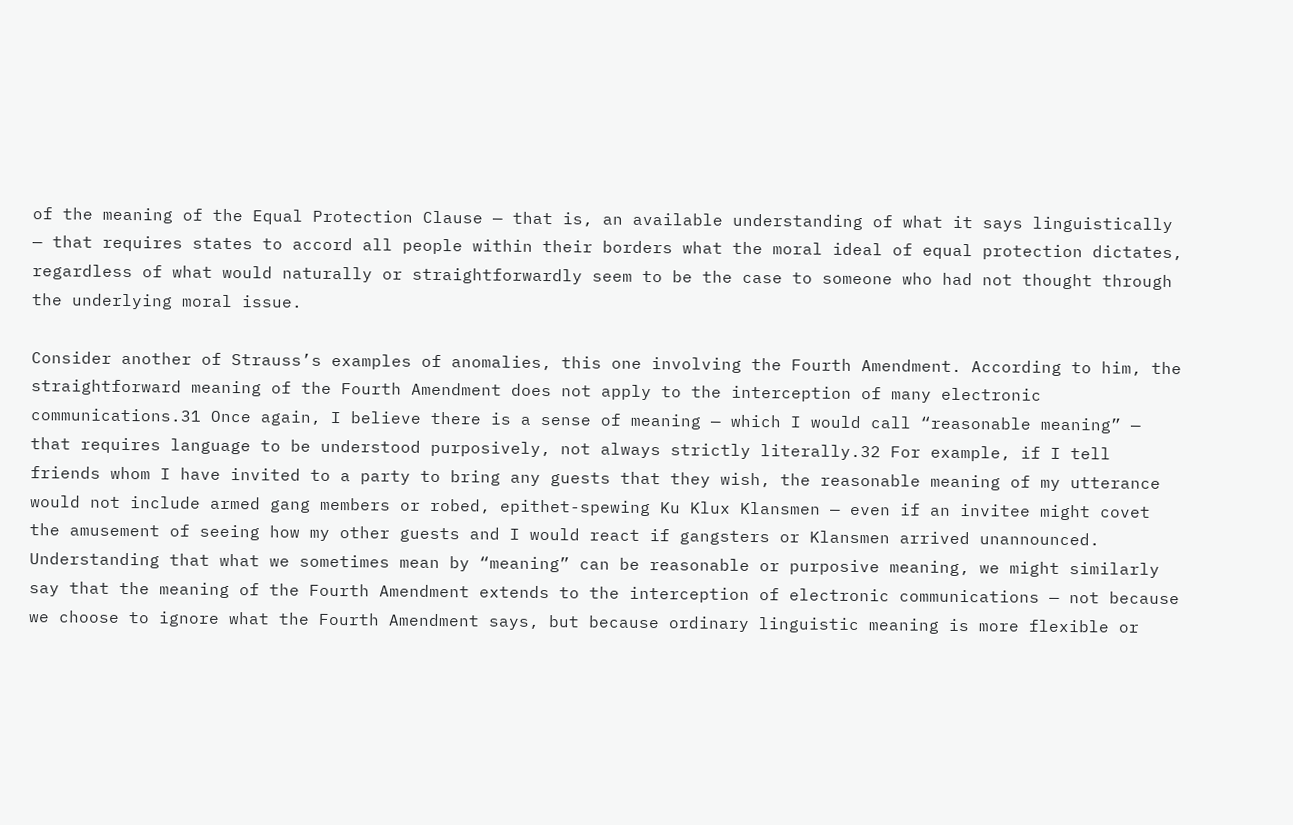of the meaning of the Equal Protection Clause — that is, an available understanding of what it says linguistically — that requires states to accord all people within their borders what the moral ideal of equal protection dictates, regardless of what would naturally or straightforwardly seem to be the case to someone who had not thought through the underlying moral issue.

Consider another of Strauss’s examples of anomalies, this one involving the Fourth Amendment. According to him, the straightforward meaning of the Fourth Amendment does not apply to the interception of many electronic communications.31 Once again, I believe there is a sense of meaning — which I would call “reasonable meaning” — that requires language to be understood purposively, not always strictly literally.32 For example, if I tell friends whom I have invited to a party to bring any guests that they wish, the reasonable meaning of my utterance would not include armed gang members or robed, epithet-spewing Ku Klux Klansmen — even if an invitee might covet the amusement of seeing how my other guests and I would react if gangsters or Klansmen arrived unannounced. Understanding that what we sometimes mean by “meaning” can be reasonable or purposive meaning, we might similarly say that the meaning of the Fourth Amendment extends to the interception of electronic communications — not because we choose to ignore what the Fourth Amendment says, but because ordinary linguistic meaning is more flexible or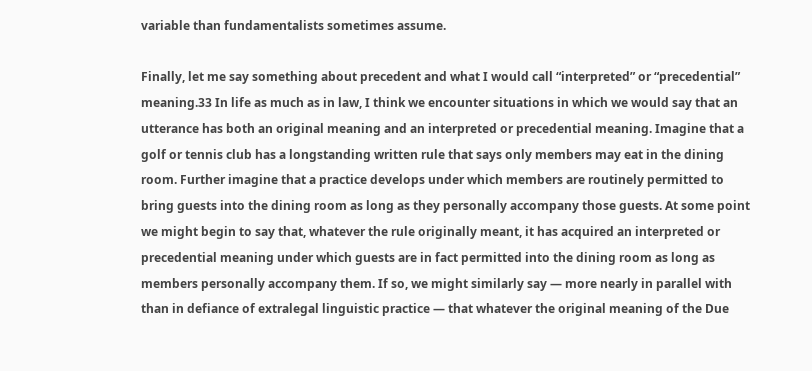variable than fundamentalists sometimes assume.

Finally, let me say something about precedent and what I would call “interpreted” or “precedential” meaning.33 In life as much as in law, I think we encounter situations in which we would say that an utterance has both an original meaning and an interpreted or precedential meaning. Imagine that a golf or tennis club has a longstanding written rule that says only members may eat in the dining room. Further imagine that a practice develops under which members are routinely permitted to bring guests into the dining room as long as they personally accompany those guests. At some point we might begin to say that, whatever the rule originally meant, it has acquired an interpreted or precedential meaning under which guests are in fact permitted into the dining room as long as members personally accompany them. If so, we might similarly say — more nearly in parallel with than in defiance of extralegal linguistic practice — that whatever the original meaning of the Due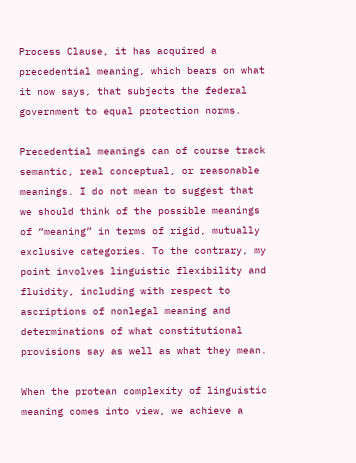Process Clause, it has acquired a precedential meaning, which bears on what it now says, that subjects the federal government to equal protection norms.

Precedential meanings can of course track semantic, real conceptual, or reasonable meanings. I do not mean to suggest that we should think of the possible meanings of “meaning” in terms of rigid, mutually exclusive categories. To the contrary, my point involves linguistic flexibility and fluidity, including with respect to ascriptions of nonlegal meaning and determinations of what constitutional provisions say as well as what they mean.

When the protean complexity of linguistic meaning comes into view, we achieve a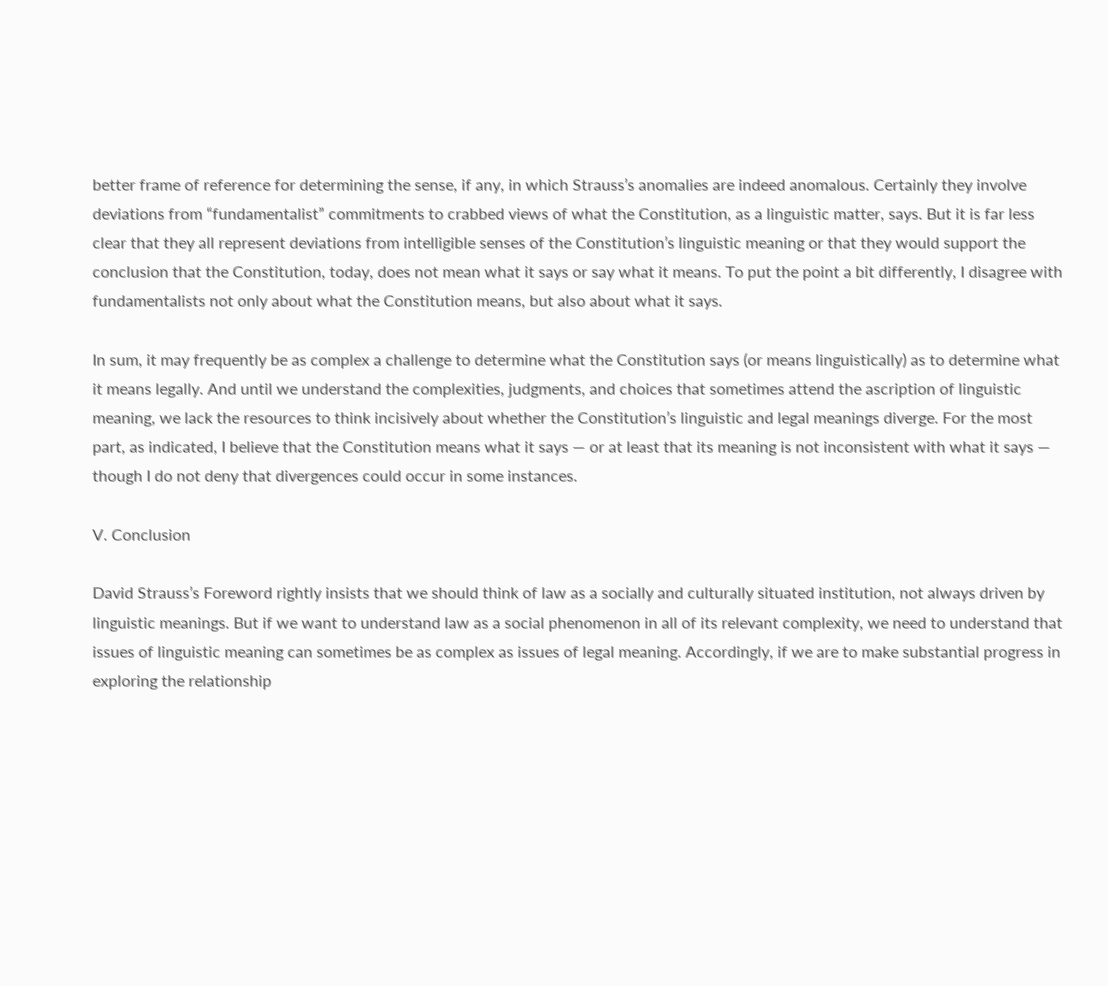better frame of reference for determining the sense, if any, in which Strauss’s anomalies are indeed anomalous. Certainly they involve deviations from “fundamentalist” commitments to crabbed views of what the Constitution, as a linguistic matter, says. But it is far less clear that they all represent deviations from intelligible senses of the Constitution’s linguistic meaning or that they would support the conclusion that the Constitution, today, does not mean what it says or say what it means. To put the point a bit differently, I disagree with fundamentalists not only about what the Constitution means, but also about what it says.

In sum, it may frequently be as complex a challenge to determine what the Constitution says (or means linguistically) as to determine what it means legally. And until we understand the complexities, judgments, and choices that sometimes attend the ascription of linguistic meaning, we lack the resources to think incisively about whether the Constitution’s linguistic and legal meanings diverge. For the most part, as indicated, I believe that the Constitution means what it says — or at least that its meaning is not inconsistent with what it says — though I do not deny that divergences could occur in some instances.

V. Conclusion

David Strauss’s Foreword rightly insists that we should think of law as a socially and culturally situated institution, not always driven by linguistic meanings. But if we want to understand law as a social phenomenon in all of its relevant complexity, we need to understand that issues of linguistic meaning can sometimes be as complex as issues of legal meaning. Accordingly, if we are to make substantial progress in exploring the relationship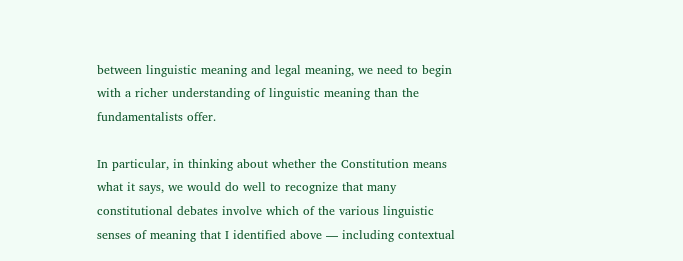between linguistic meaning and legal meaning, we need to begin with a richer understanding of linguistic meaning than the fundamentalists offer.

In particular, in thinking about whether the Constitution means what it says, we would do well to recognize that many constitutional debates involve which of the various linguistic senses of meaning that I identified above — including contextual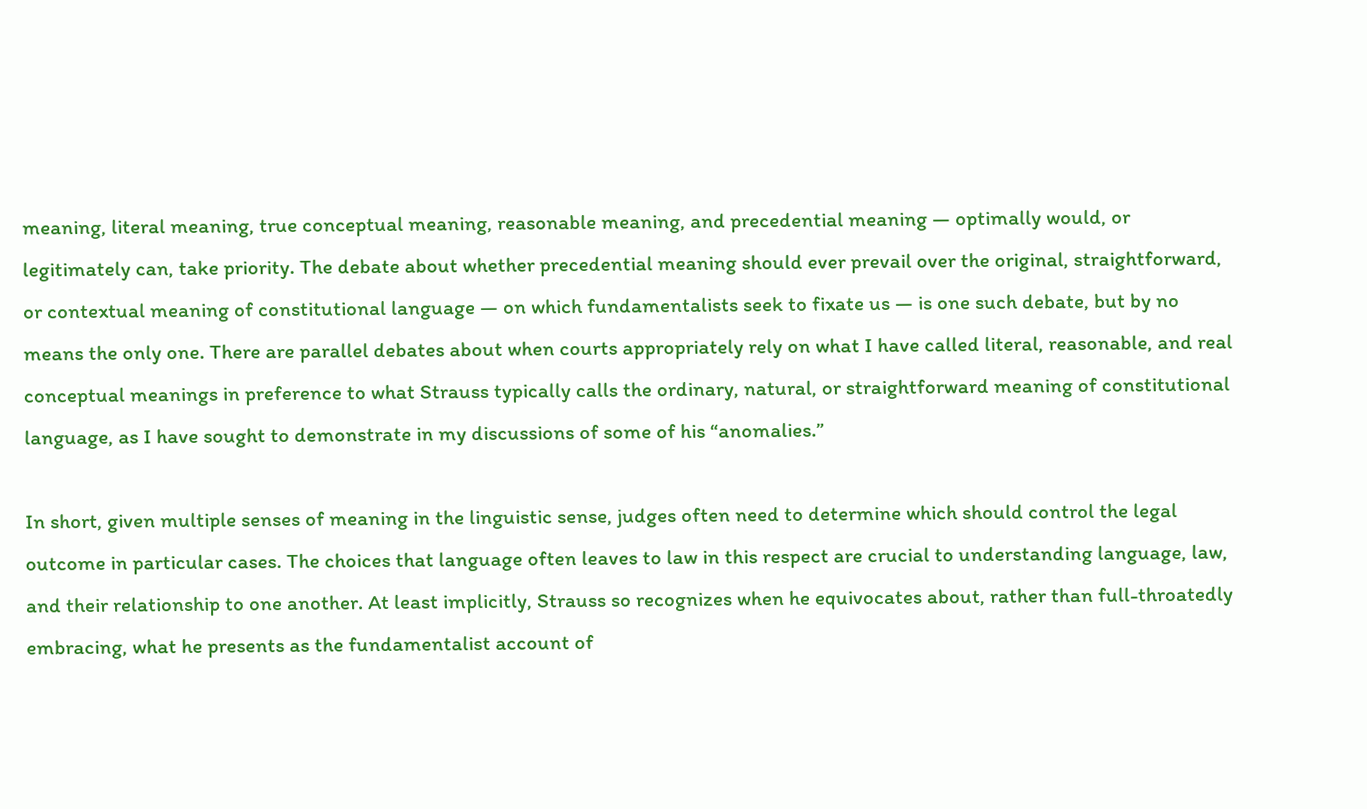meaning, literal meaning, true conceptual meaning, reasonable meaning, and precedential meaning — optimally would, or legitimately can, take priority. The debate about whether precedential meaning should ever prevail over the original, straightforward, or contextual meaning of constitutional language — on which fundamentalists seek to fixate us — is one such debate, but by no means the only one. There are parallel debates about when courts appropriately rely on what I have called literal, reasonable, and real conceptual meanings in preference to what Strauss typically calls the ordinary, natural, or straightforward meaning of constitutional language, as I have sought to demonstrate in my discussions of some of his “anomalies.”

In short, given multiple senses of meaning in the linguistic sense, judges often need to determine which should control the legal outcome in particular cases. The choices that language often leaves to law in this respect are crucial to understanding language, law, and their relationship to one another. At least implicitly, Strauss so recognizes when he equivocates about, rather than full-throatedly embracing, what he presents as the fundamentalist account of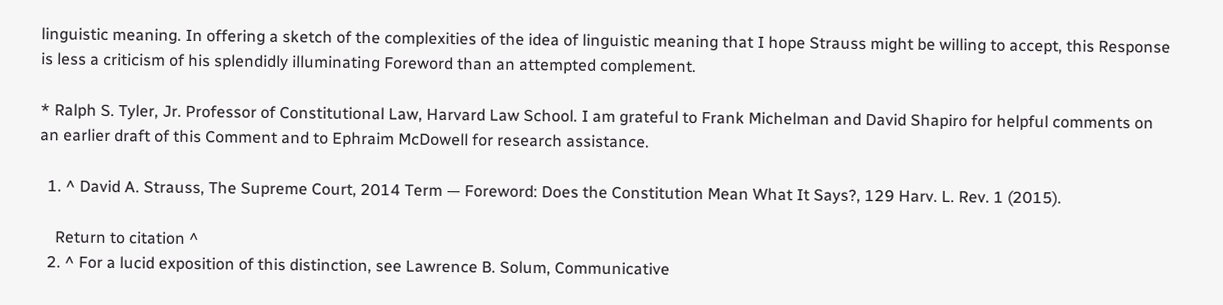linguistic meaning. In offering a sketch of the complexities of the idea of linguistic meaning that I hope Strauss might be willing to accept, this Response is less a criticism of his splendidly illuminating Foreword than an attempted complement.

* Ralph S. Tyler, Jr. Professor of Constitutional Law, Harvard Law School. I am grateful to Frank Michelman and David Shapiro for helpful comments on an earlier draft of this Comment and to Ephraim McDowell for research assistance.

  1. ^ David A. Strauss, The Supreme Court, 2014 Term — Foreword: Does the Constitution Mean What It Says?, 129 Harv. L. Rev. 1 (2015).

    Return to citation ^
  2. ^ For a lucid exposition of this distinction, see Lawrence B. Solum, Communicative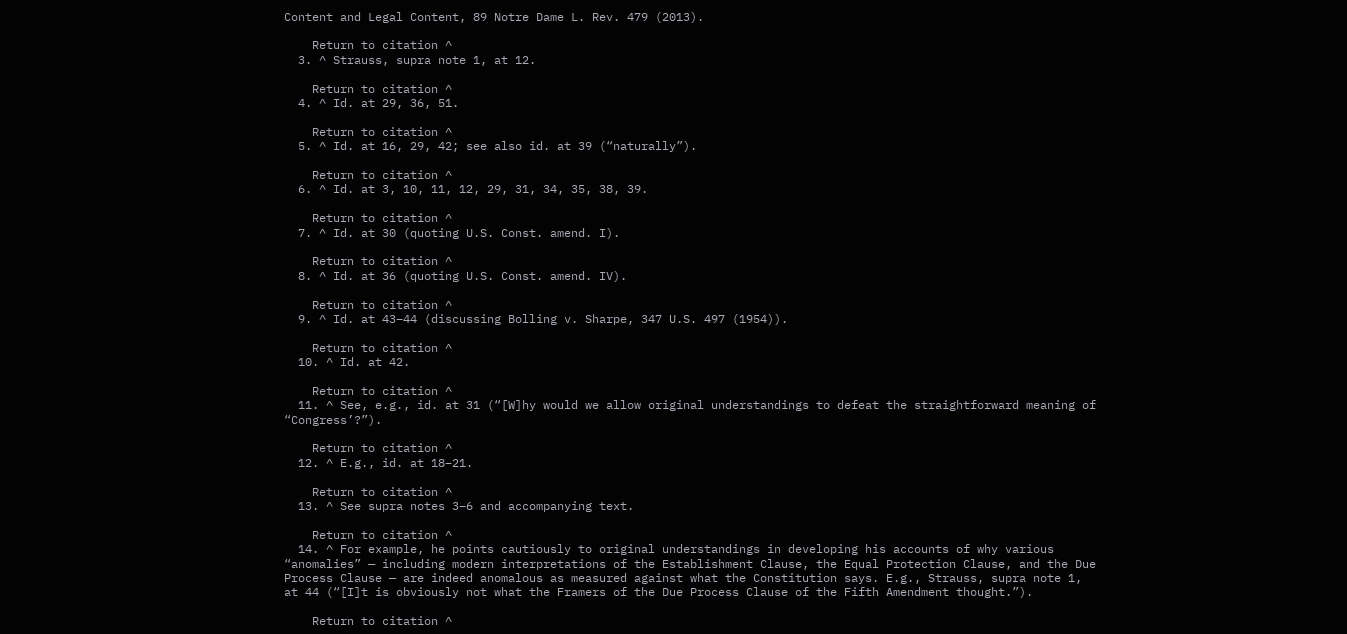Content and Legal Content, 89 Notre Dame L. Rev. 479 (2013).

    Return to citation ^
  3. ^ Strauss, supra note 1, at 12.

    Return to citation ^
  4. ^ Id. at 29, 36, 51.

    Return to citation ^
  5. ^ Id. at 16, 29, 42; see also id. at 39 (“naturally”).

    Return to citation ^
  6. ^ Id. at 3, 10, 11, 12, 29, 31, 34, 35, 38, 39.

    Return to citation ^
  7. ^ Id. at 30 (quoting U.S. Const. amend. I).

    Return to citation ^
  8. ^ Id. at 36 (quoting U.S. Const. amend. IV).

    Return to citation ^
  9. ^ Id. at 43–44 (discussing Bolling v. Sharpe, 347 U.S. 497 (1954)).

    Return to citation ^
  10. ^ Id. at 42.

    Return to citation ^
  11. ^ See, e.g., id. at 31 (“[W]hy would we allow original understandings to defeat the straightforward meaning of “Congress’?”).

    Return to citation ^
  12. ^ E.g., id. at 18–21.

    Return to citation ^
  13. ^ See supra notes 3–6 and accompanying text.

    Return to citation ^
  14. ^ For example, he points cautiously to original understandings in developing his accounts of why various “anomalies” — including modern interpretations of the Establishment Clause, the Equal Protection Clause, and the Due Process Clause — are indeed anomalous as measured against what the Constitution says. E.g., Strauss, supra note 1, at 44 (“[I]t is obviously not what the Framers of the Due Process Clause of the Fifth Amendment thought.”).

    Return to citation ^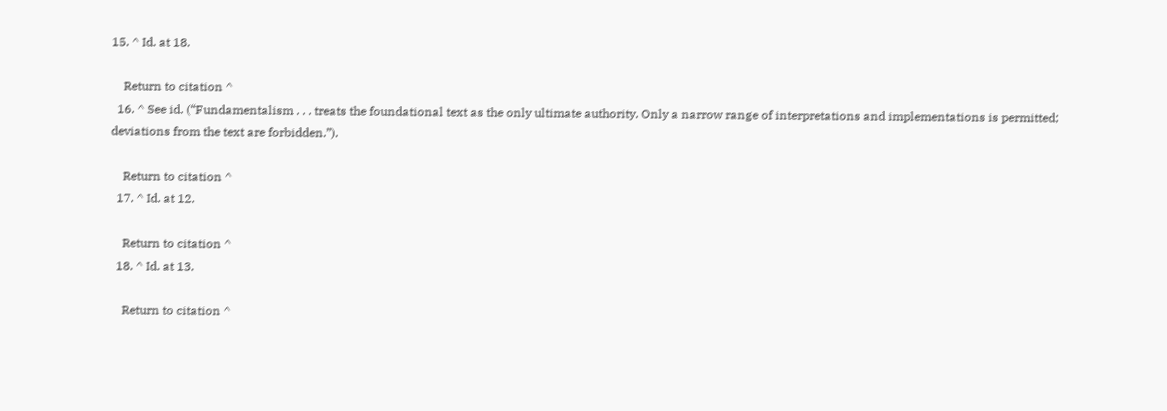15. ^ Id. at 18.

    Return to citation ^
  16. ^ See id. (“Fundamentalism . . . treats the foundational text as the only ultimate authority. Only a narrow range of interpretations and implementations is permitted; deviations from the text are forbidden.”).

    Return to citation ^
  17. ^ Id. at 12.

    Return to citation ^
  18. ^ Id. at 13.

    Return to citation ^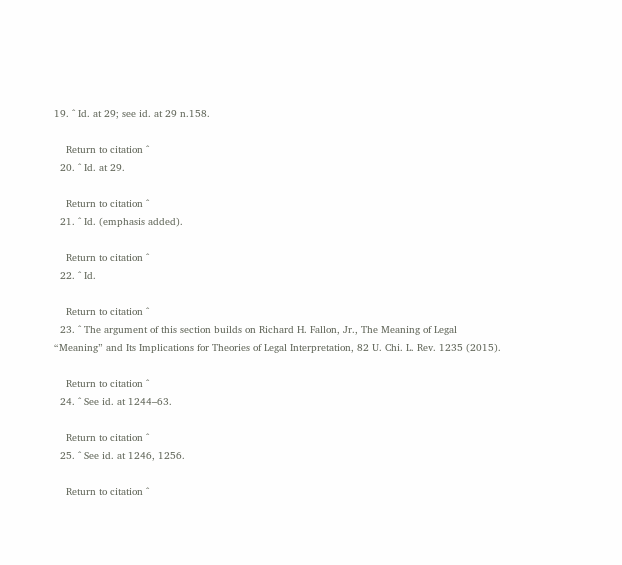19. ^ Id. at 29; see id. at 29 n.158.

    Return to citation ^
  20. ^ Id. at 29.

    Return to citation ^
  21. ^ Id. (emphasis added).

    Return to citation ^
  22. ^ Id.

    Return to citation ^
  23. ^ The argument of this section builds on Richard H. Fallon, Jr., The Meaning of Legal “Meaning” and Its Implications for Theories of Legal Interpretation, 82 U. Chi. L. Rev. 1235 (2015).

    Return to citation ^
  24. ^ See id. at 1244–63.

    Return to citation ^
  25. ^ See id. at 1246, 1256.

    Return to citation ^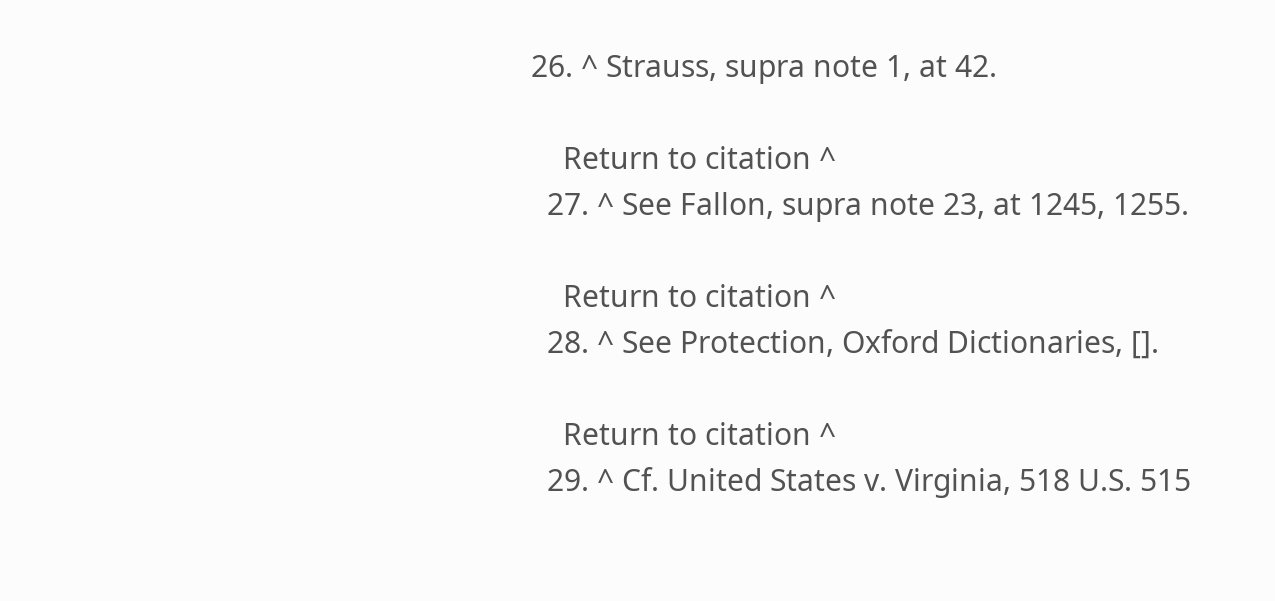26. ^ Strauss, supra note 1, at 42.

    Return to citation ^
  27. ^ See Fallon, supra note 23, at 1245, 1255.

    Return to citation ^
  28. ^ See Protection, Oxford Dictionaries, [].

    Return to citation ^
  29. ^ Cf. United States v. Virginia, 518 U.S. 515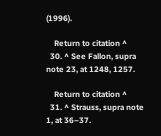(1996).

    Return to citation ^
  30. ^ See Fallon, supra note 23, at 1248, 1257.

    Return to citation ^
  31. ^ Strauss, supra note 1, at 36–37.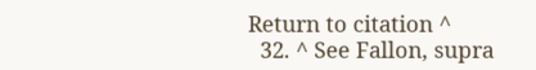Return to citation ^
  32. ^ See Fallon, supra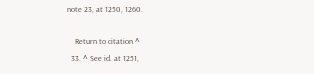note 23, at 1250, 1260.

    Return to citation ^
  33. ^ See id. at 1251,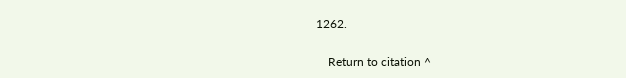1262.

    Return to citation ^